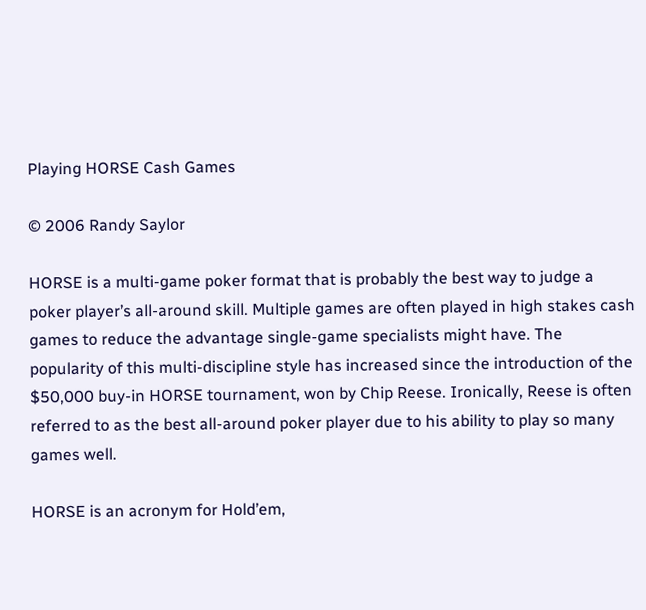Playing HORSE Cash Games

© 2006 Randy Saylor

HORSE is a multi-game poker format that is probably the best way to judge a poker player’s all-around skill. Multiple games are often played in high stakes cash games to reduce the advantage single-game specialists might have. The popularity of this multi-discipline style has increased since the introduction of the $50,000 buy-in HORSE tournament, won by Chip Reese. Ironically, Reese is often referred to as the best all-around poker player due to his ability to play so many games well.

HORSE is an acronym for Hold’em,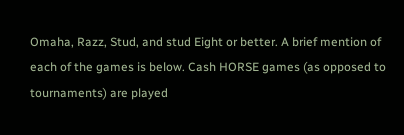Omaha, Razz, Stud, and stud Eight or better. A brief mention of each of the games is below. Cash HORSE games (as opposed to tournaments) are played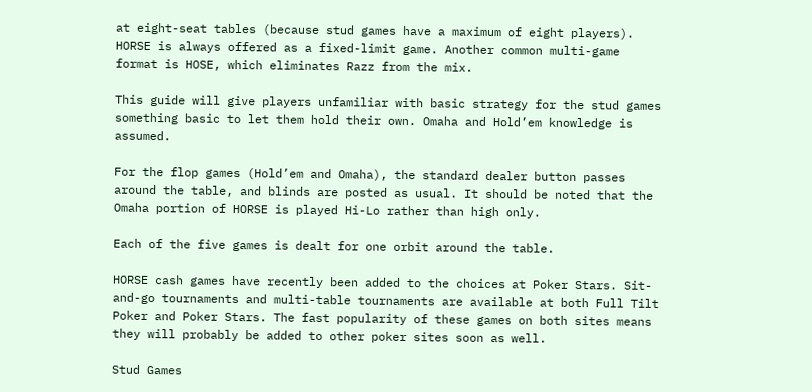at eight-seat tables (because stud games have a maximum of eight players). HORSE is always offered as a fixed-limit game. Another common multi-game format is HOSE, which eliminates Razz from the mix.

This guide will give players unfamiliar with basic strategy for the stud games something basic to let them hold their own. Omaha and Hold’em knowledge is assumed.

For the flop games (Hold’em and Omaha), the standard dealer button passes around the table, and blinds are posted as usual. It should be noted that the Omaha portion of HORSE is played Hi-Lo rather than high only.

Each of the five games is dealt for one orbit around the table.

HORSE cash games have recently been added to the choices at Poker Stars. Sit-and-go tournaments and multi-table tournaments are available at both Full Tilt Poker and Poker Stars. The fast popularity of these games on both sites means they will probably be added to other poker sites soon as well.

Stud Games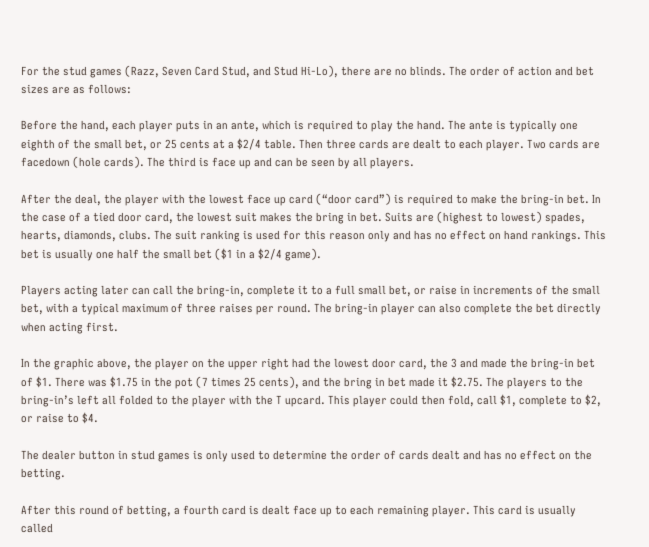For the stud games (Razz, Seven Card Stud, and Stud Hi-Lo), there are no blinds. The order of action and bet sizes are as follows:

Before the hand, each player puts in an ante, which is required to play the hand. The ante is typically one eighth of the small bet, or 25 cents at a $2/4 table. Then three cards are dealt to each player. Two cards are facedown (hole cards). The third is face up and can be seen by all players.

After the deal, the player with the lowest face up card (“door card”) is required to make the bring-in bet. In the case of a tied door card, the lowest suit makes the bring in bet. Suits are (highest to lowest) spades, hearts, diamonds, clubs. The suit ranking is used for this reason only and has no effect on hand rankings. This bet is usually one half the small bet ($1 in a $2/4 game).

Players acting later can call the bring-in, complete it to a full small bet, or raise in increments of the small bet, with a typical maximum of three raises per round. The bring-in player can also complete the bet directly when acting first.

In the graphic above, the player on the upper right had the lowest door card, the 3 and made the bring-in bet of $1. There was $1.75 in the pot (7 times 25 cents), and the bring in bet made it $2.75. The players to the bring-in’s left all folded to the player with the T upcard. This player could then fold, call $1, complete to $2, or raise to $4.

The dealer button in stud games is only used to determine the order of cards dealt and has no effect on the betting.

After this round of betting, a fourth card is dealt face up to each remaining player. This card is usually called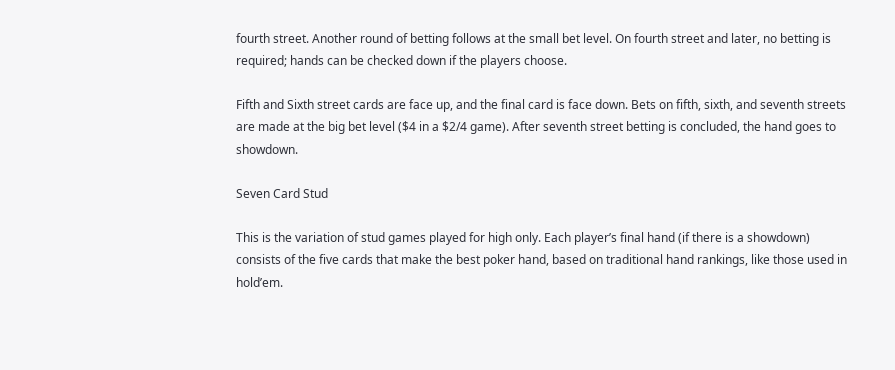fourth street. Another round of betting follows at the small bet level. On fourth street and later, no betting is required; hands can be checked down if the players choose.

Fifth and Sixth street cards are face up, and the final card is face down. Bets on fifth, sixth, and seventh streets are made at the big bet level ($4 in a $2/4 game). After seventh street betting is concluded, the hand goes to showdown.

Seven Card Stud

This is the variation of stud games played for high only. Each player’s final hand (if there is a showdown) consists of the five cards that make the best poker hand, based on traditional hand rankings, like those used in hold’em.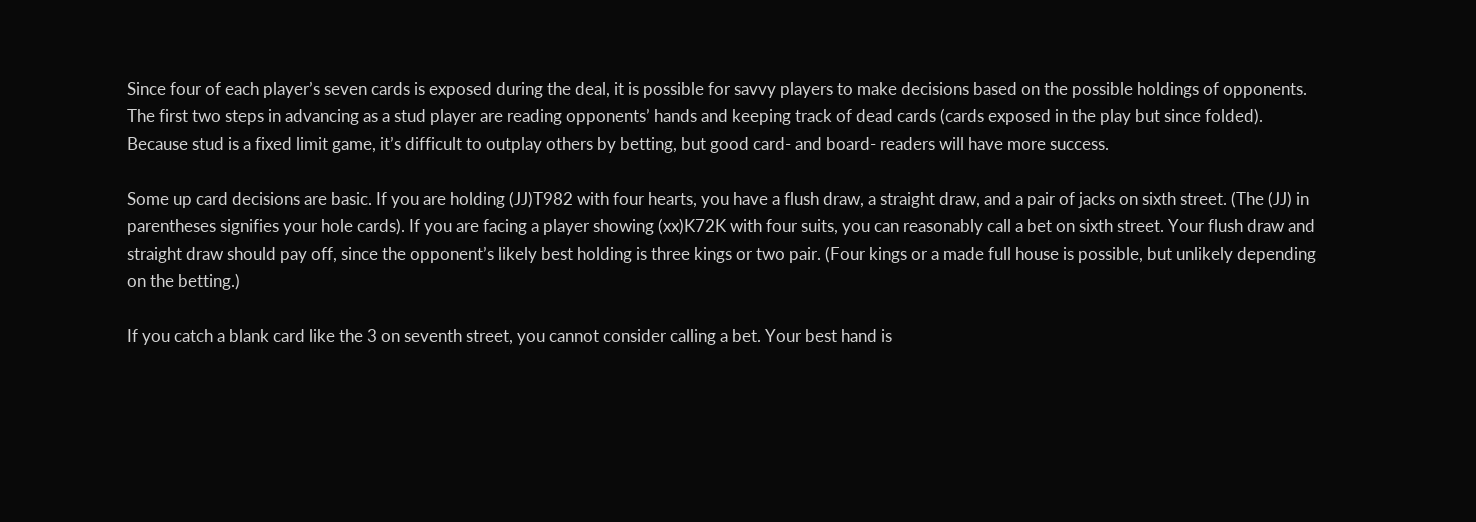Since four of each player’s seven cards is exposed during the deal, it is possible for savvy players to make decisions based on the possible holdings of opponents. The first two steps in advancing as a stud player are reading opponents’ hands and keeping track of dead cards (cards exposed in the play but since folded). Because stud is a fixed limit game, it’s difficult to outplay others by betting, but good card- and board- readers will have more success.

Some up card decisions are basic. If you are holding (JJ)T982 with four hearts, you have a flush draw, a straight draw, and a pair of jacks on sixth street. (The (JJ) in parentheses signifies your hole cards). If you are facing a player showing (xx)K72K with four suits, you can reasonably call a bet on sixth street. Your flush draw and straight draw should pay off, since the opponent’s likely best holding is three kings or two pair. (Four kings or a made full house is possible, but unlikely depending on the betting.)

If you catch a blank card like the 3 on seventh street, you cannot consider calling a bet. Your best hand is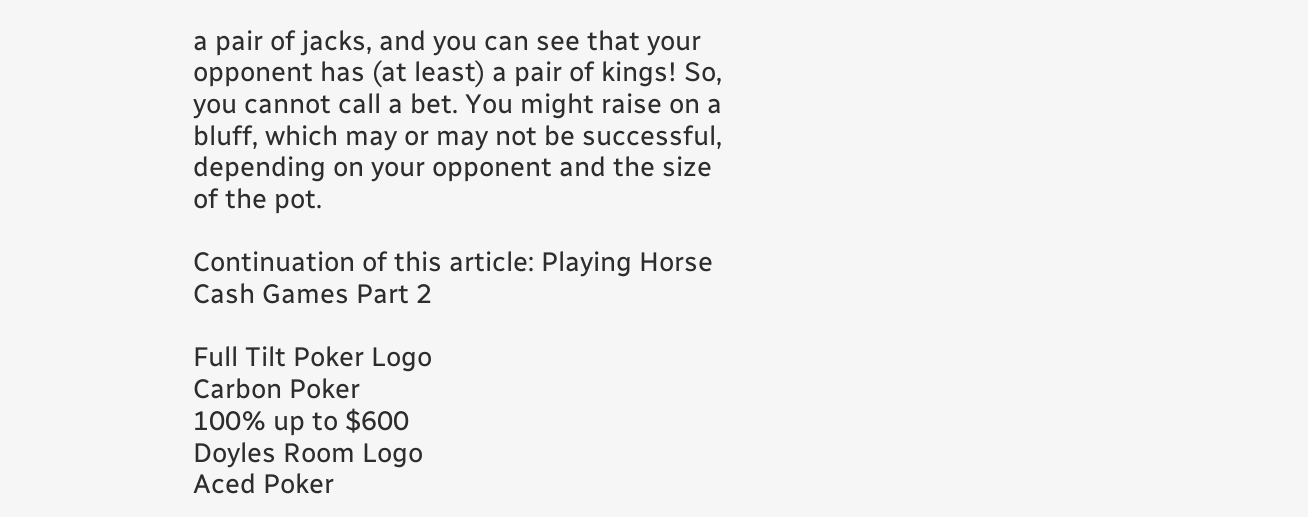a pair of jacks, and you can see that your opponent has (at least) a pair of kings! So, you cannot call a bet. You might raise on a bluff, which may or may not be successful, depending on your opponent and the size of the pot.

Continuation of this article: Playing Horse Cash Games Part 2

Full Tilt Poker Logo
Carbon Poker
100% up to $600
Doyles Room Logo
Aced Poker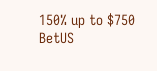150% up to $750
BetUS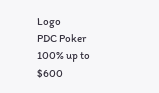Logo
PDC Poker
100% up to $600